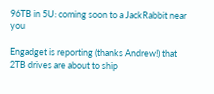96TB in 5U: coming soon to a JackRabbit near you

Engadget is reporting (thanks Andrew!) that 2TB drives are about to ship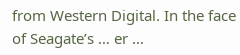from Western Digital. In the face of Seagate’s … er …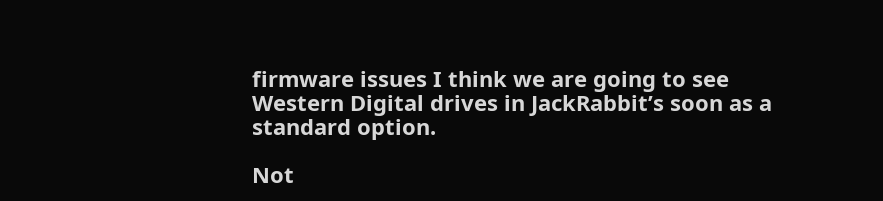firmware issues I think we are going to see Western Digital drives in JackRabbit’s soon as a standard option.

Not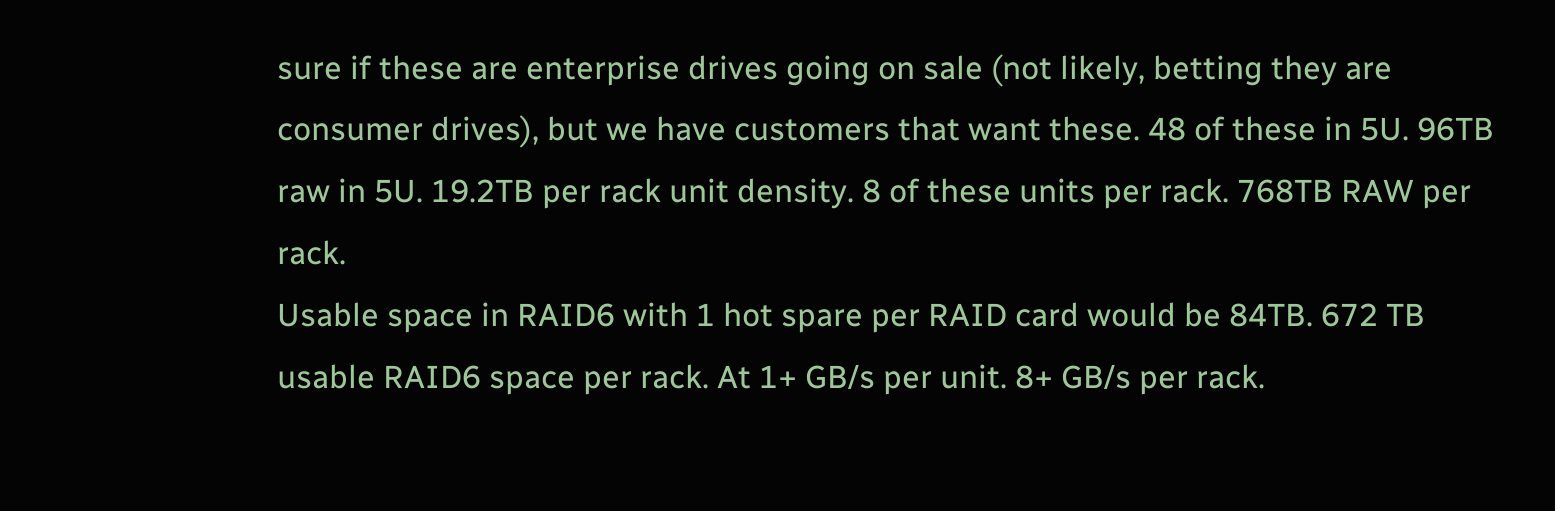sure if these are enterprise drives going on sale (not likely, betting they are consumer drives), but we have customers that want these. 48 of these in 5U. 96TB raw in 5U. 19.2TB per rack unit density. 8 of these units per rack. 768TB RAW per rack.
Usable space in RAID6 with 1 hot spare per RAID card would be 84TB. 672 TB usable RAID6 space per rack. At 1+ GB/s per unit. 8+ GB/s per rack.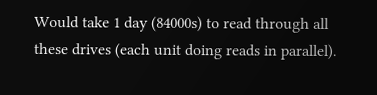Would take 1 day (84000s) to read through all these drives (each unit doing reads in parallel).